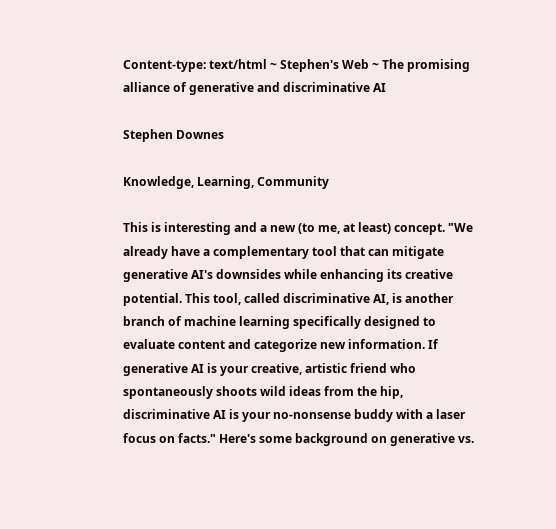Content-type: text/html ~ Stephen's Web ~ The promising alliance of generative and discriminative AI

Stephen Downes

Knowledge, Learning, Community

This is interesting and a new (to me, at least) concept. "We already have a complementary tool that can mitigate generative AI's downsides while enhancing its creative potential. This tool, called discriminative AI, is another branch of machine learning specifically designed to evaluate content and categorize new information. If generative AI is your creative, artistic friend who spontaneously shoots wild ideas from the hip, discriminative AI is your no-nonsense buddy with a laser focus on facts." Here's some background on generative vs.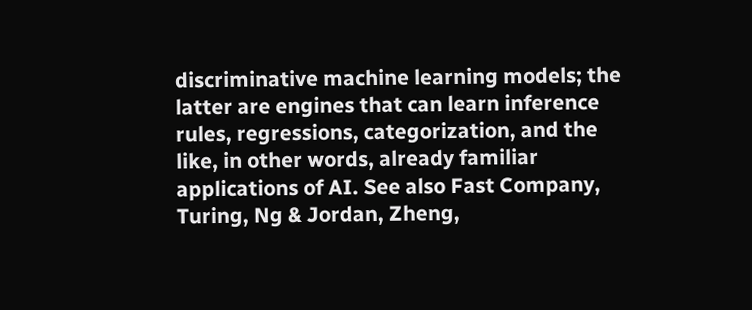discriminative machine learning models; the latter are engines that can learn inference rules, regressions, categorization, and the like, in other words, already familiar applications of AI. See also Fast Company, Turing, Ng & Jordan, Zheng,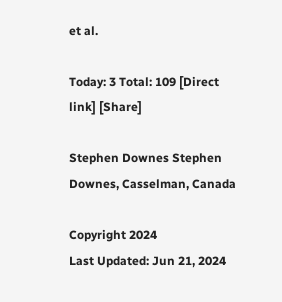et al.

Today: 3 Total: 109 [Direct link] [Share]

Stephen Downes Stephen Downes, Casselman, Canada

Copyright 2024
Last Updated: Jun 21, 2024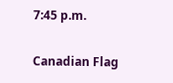7:45 p.m.

Canadian Flag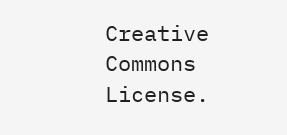Creative Commons License.